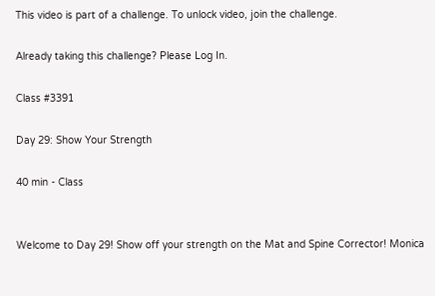This video is part of a challenge. To unlock video, join the challenge.

Already taking this challenge? Please Log In.

Class #3391

Day 29: Show Your Strength

40 min - Class


Welcome to Day 29! Show off your strength on the Mat and Spine Corrector! Monica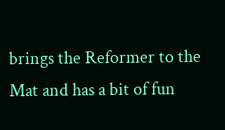brings the Reformer to the Mat and has a bit of fun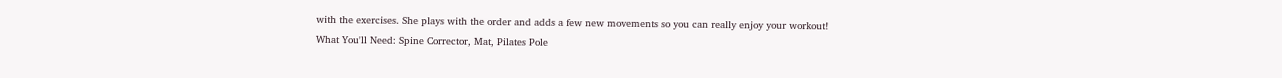with the exercises. She plays with the order and adds a few new movements so you can really enjoy your workout!
What You'll Need: Spine Corrector, Mat, Pilates Pole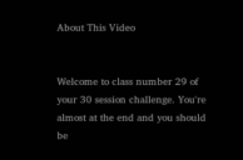About This Video


Welcome to class number 29 of your 30 session challenge. You're almost at the end and you should be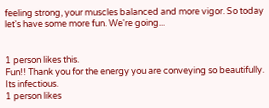feeling strong, your muscles balanced and more vigor. So today let's have some more fun. We're going...


1 person likes this.
Fun!! Thank you for the energy you are conveying so beautifully. Its infectious.
1 person likes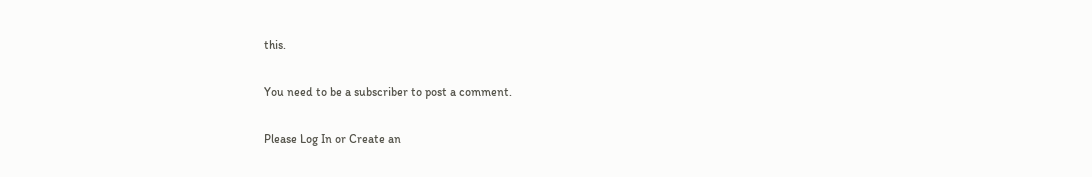this.

You need to be a subscriber to post a comment.

Please Log In or Create an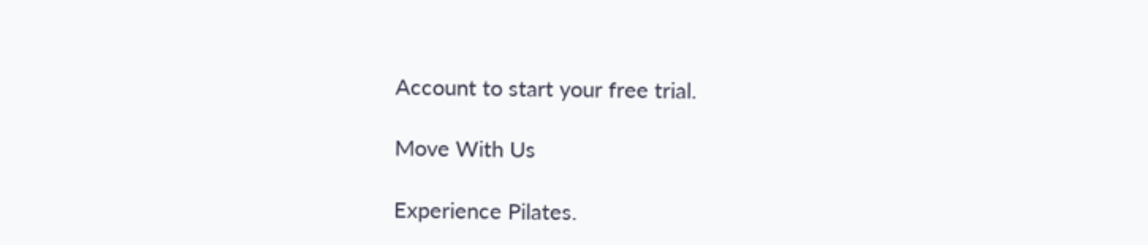Account to start your free trial.

Move With Us

Experience Pilates.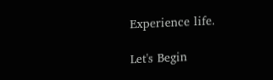Experience life.

Let's Begin